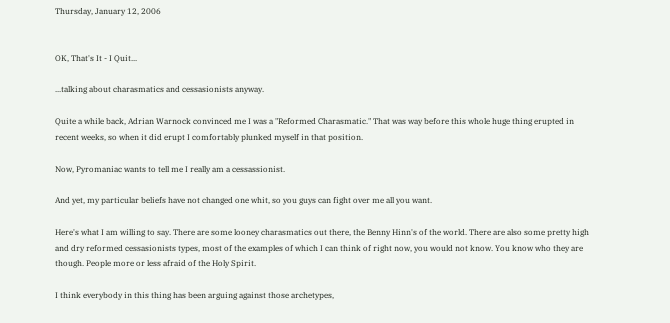Thursday, January 12, 2006


OK, That's It - I Quit...

...talking about charasmatics and cessasionists anyway.

Quite a while back, Adrian Warnock convinced me I was a "Reformed Charasmatic." That was way before this whole huge thing erupted in recent weeks, so when it did erupt I comfortably plunked myself in that position.

Now, Pyromaniac wants to tell me I really am a cessassionist.

And yet, my particular beliefs have not changed one whit, so you guys can fight over me all you want.

Here's what I am willing to say. There are some looney charasmatics out there, the Benny Hinn's of the world. There are also some pretty high and dry reformed cessasionists types, most of the examples of which I can think of right now, you would not know. You know who they are though. People more or less afraid of the Holy Spirit.

I think everybody in this thing has been arguing against those archetypes,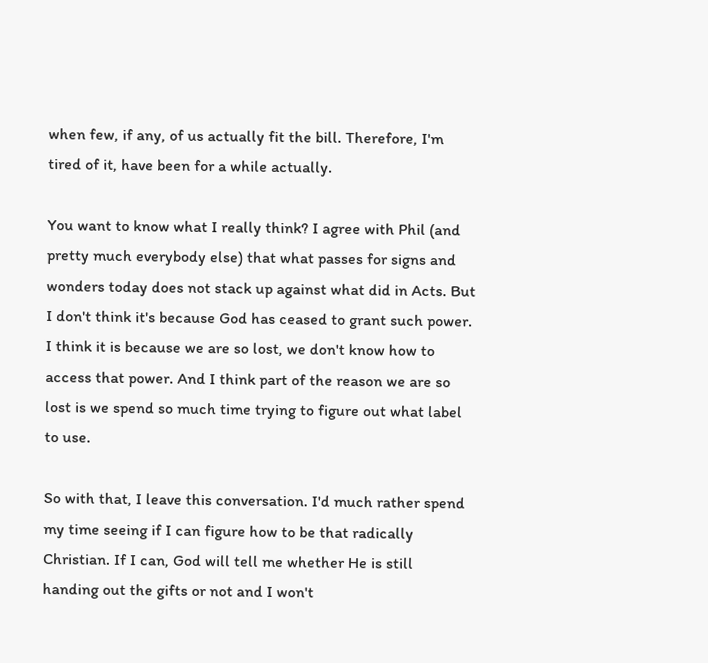when few, if any, of us actually fit the bill. Therefore, I'm tired of it, have been for a while actually.

You want to know what I really think? I agree with Phil (and pretty much everybody else) that what passes for signs and wonders today does not stack up against what did in Acts. But I don't think it's because God has ceased to grant such power. I think it is because we are so lost, we don't know how to access that power. And I think part of the reason we are so lost is we spend so much time trying to figure out what label to use.

So with that, I leave this conversation. I'd much rather spend my time seeing if I can figure how to be that radically Christian. If I can, God will tell me whether He is still handing out the gifts or not and I won't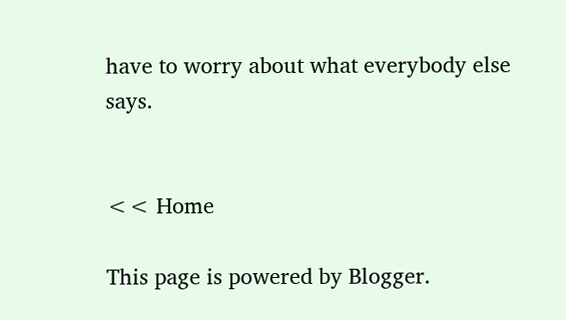have to worry about what everybody else says.


<< Home

This page is powered by Blogger.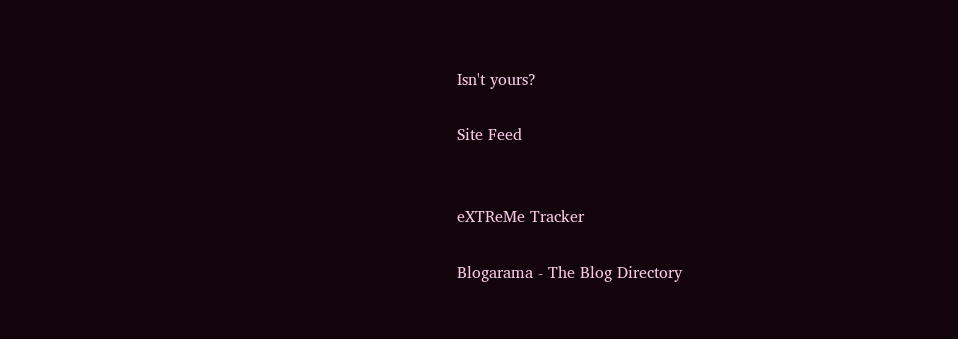Isn't yours?

Site Feed


eXTReMe Tracker

Blogarama - The Blog Directory